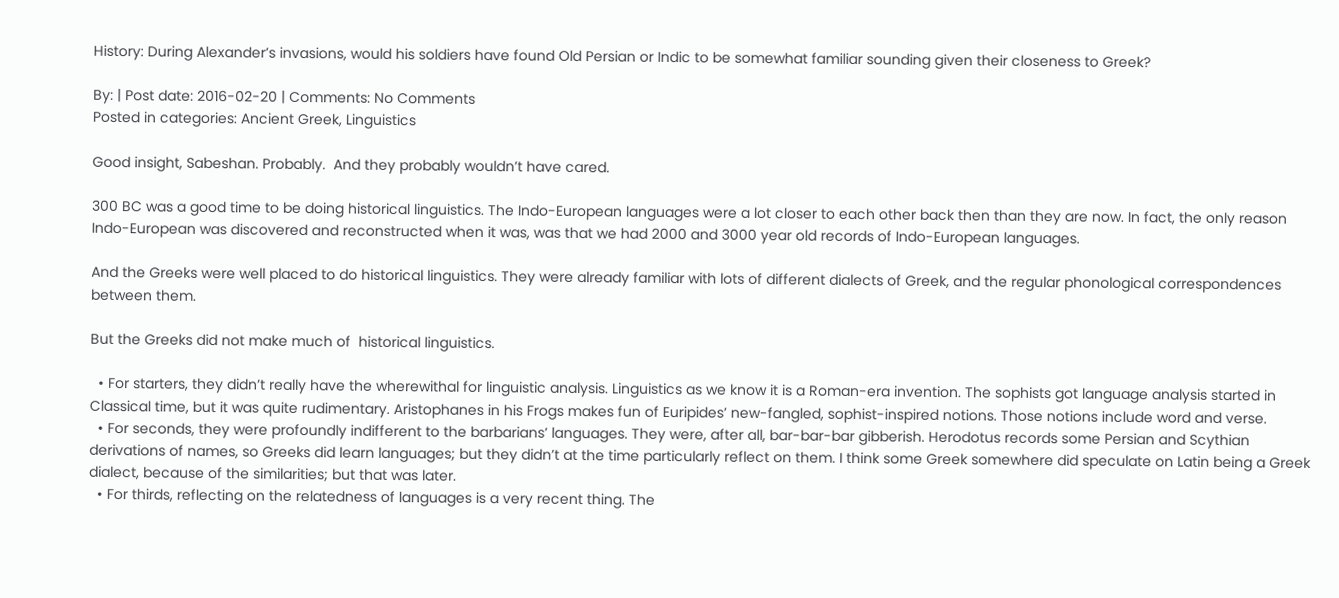History: During Alexander’s invasions, would his soldiers have found Old Persian or Indic to be somewhat familiar sounding given their closeness to Greek?

By: | Post date: 2016-02-20 | Comments: No Comments
Posted in categories: Ancient Greek, Linguistics

Good insight, Sabeshan. Probably.  And they probably wouldn’t have cared.

300 BC was a good time to be doing historical linguistics. The Indo-European languages were a lot closer to each other back then than they are now. In fact, the only reason Indo-European was discovered and reconstructed when it was, was that we had 2000 and 3000 year old records of Indo-European languages.

And the Greeks were well placed to do historical linguistics. They were already familiar with lots of different dialects of Greek, and the regular phonological correspondences between them.

But the Greeks did not make much of  historical linguistics.

  • For starters, they didn’t really have the wherewithal for linguistic analysis. Linguistics as we know it is a Roman-era invention. The sophists got language analysis started in Classical time, but it was quite rudimentary. Aristophanes in his Frogs makes fun of Euripides’ new-fangled, sophist-inspired notions. Those notions include word and verse.
  • For seconds, they were profoundly indifferent to the barbarians’ languages. They were, after all, bar-bar-bar gibberish. Herodotus records some Persian and Scythian derivations of names, so Greeks did learn languages; but they didn’t at the time particularly reflect on them. I think some Greek somewhere did speculate on Latin being a Greek dialect, because of the similarities; but that was later.
  • For thirds, reflecting on the relatedness of languages is a very recent thing. The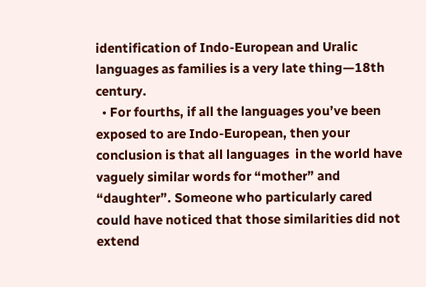identification of Indo-European and Uralic languages as families is a very late thing—18th century.
  • For fourths, if all the languages you’ve been exposed to are Indo-European, then your conclusion is that all languages  in the world have vaguely similar words for “mother” and “daughter”. Someone who particularly cared could have noticed that those similarities did not extend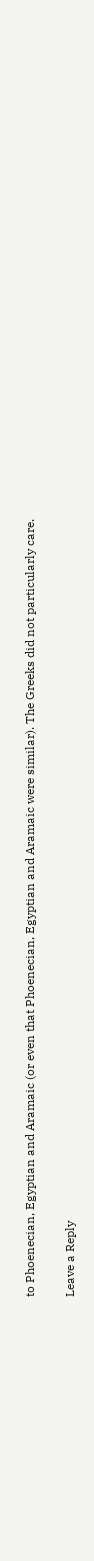to Phoenecian, Egyptian and Aramaic (or even that Phoenecian, Egyptian and Aramaic were similar). The Greeks did not particularly care.

Leave a Reply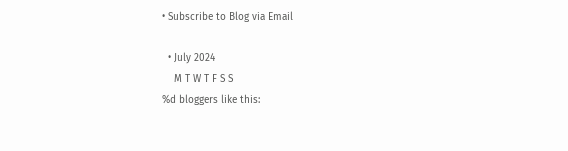• Subscribe to Blog via Email

  • July 2024
    M T W T F S S
%d bloggers like this: